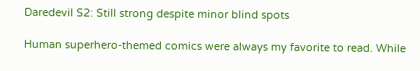Daredevil S2: Still strong despite minor blind spots

Human superhero-themed comics were always my favorite to read. While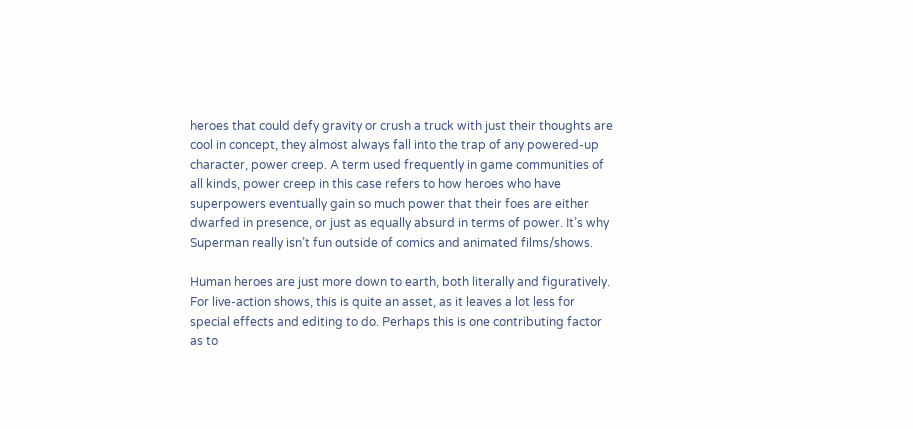heroes that could defy gravity or crush a truck with just their thoughts are cool in concept, they almost always fall into the trap of any powered-up character, power creep. A term used frequently in game communities of all kinds, power creep in this case refers to how heroes who have superpowers eventually gain so much power that their foes are either dwarfed in presence, or just as equally absurd in terms of power. It’s why Superman really isn’t fun outside of comics and animated films/shows.

Human heroes are just more down to earth, both literally and figuratively. For live-action shows, this is quite an asset, as it leaves a lot less for special effects and editing to do. Perhaps this is one contributing factor as to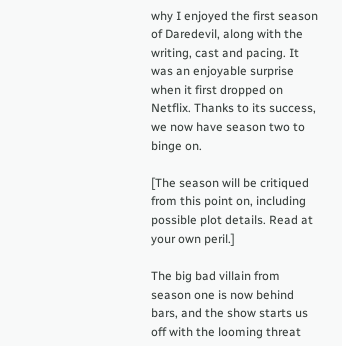why I enjoyed the first season of Daredevil, along with the writing, cast and pacing. It was an enjoyable surprise when it first dropped on Netflix. Thanks to its success, we now have season two to binge on.

[The season will be critiqued from this point on, including possible plot details. Read at your own peril.]

The big bad villain from season one is now behind bars, and the show starts us off with the looming threat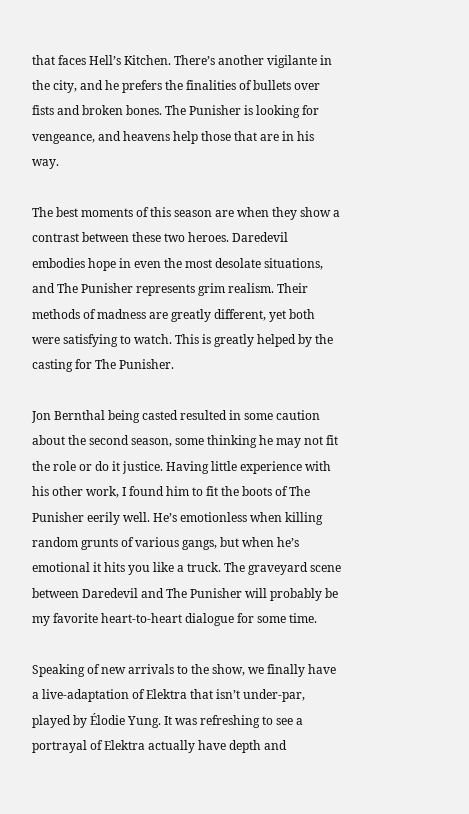that faces Hell’s Kitchen. There’s another vigilante in the city, and he prefers the finalities of bullets over fists and broken bones. The Punisher is looking for vengeance, and heavens help those that are in his way.

The best moments of this season are when they show a contrast between these two heroes. Daredevil embodies hope in even the most desolate situations, and The Punisher represents grim realism. Their methods of madness are greatly different, yet both were satisfying to watch. This is greatly helped by the casting for The Punisher.

Jon Bernthal being casted resulted in some caution about the second season, some thinking he may not fit the role or do it justice. Having little experience with his other work, I found him to fit the boots of The Punisher eerily well. He’s emotionless when killing random grunts of various gangs, but when he’s emotional it hits you like a truck. The graveyard scene between Daredevil and The Punisher will probably be my favorite heart-to-heart dialogue for some time.

Speaking of new arrivals to the show, we finally have a live-adaptation of Elektra that isn’t under-par, played by Élodie Yung. It was refreshing to see a portrayal of Elektra actually have depth and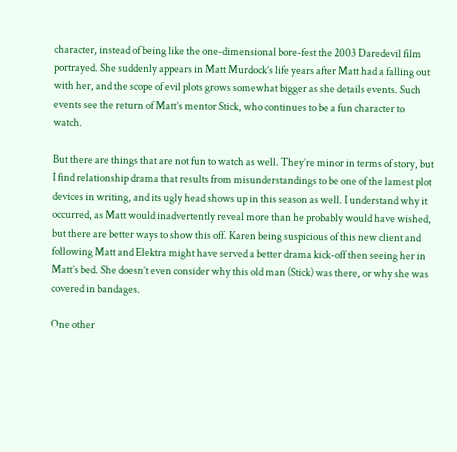character, instead of being like the one-dimensional bore-fest the 2003 Daredevil film portrayed. She suddenly appears in Matt Murdock’s life years after Matt had a falling out with her, and the scope of evil plots grows somewhat bigger as she details events. Such events see the return of Matt’s mentor Stick, who continues to be a fun character to watch.

But there are things that are not fun to watch as well. They’re minor in terms of story, but I find relationship drama that results from misunderstandings to be one of the lamest plot devices in writing, and its ugly head shows up in this season as well. I understand why it occurred, as Matt would inadvertently reveal more than he probably would have wished, but there are better ways to show this off. Karen being suspicious of this new client and following Matt and Elektra might have served a better drama kick-off then seeing her in Matt’s bed. She doesn’t even consider why this old man (Stick) was there, or why she was covered in bandages.

One other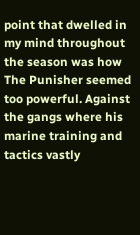point that dwelled in my mind throughout the season was how The Punisher seemed too powerful. Against the gangs where his marine training and tactics vastly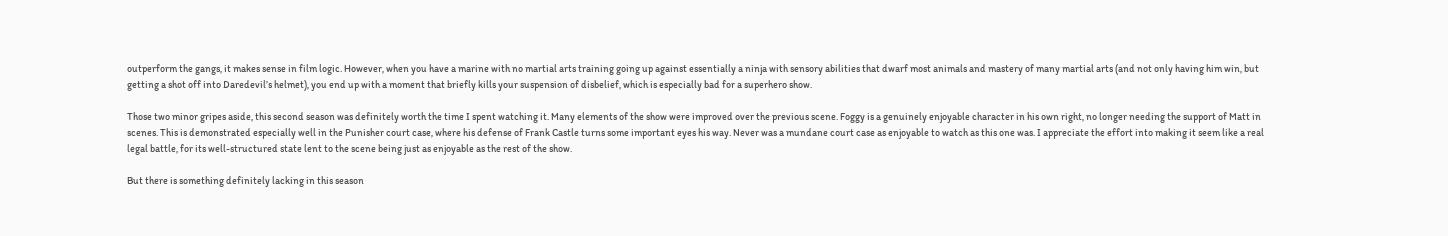outperform the gangs, it makes sense in film logic. However, when you have a marine with no martial arts training going up against essentially a ninja with sensory abilities that dwarf most animals and mastery of many martial arts (and not only having him win, but getting a shot off into Daredevil’s helmet), you end up with a moment that briefly kills your suspension of disbelief, which is especially bad for a superhero show.

Those two minor gripes aside, this second season was definitely worth the time I spent watching it. Many elements of the show were improved over the previous scene. Foggy is a genuinely enjoyable character in his own right, no longer needing the support of Matt in scenes. This is demonstrated especially well in the Punisher court case, where his defense of Frank Castle turns some important eyes his way. Never was a mundane court case as enjoyable to watch as this one was. I appreciate the effort into making it seem like a real legal battle, for its well-structured state lent to the scene being just as enjoyable as the rest of the show.

But there is something definitely lacking in this season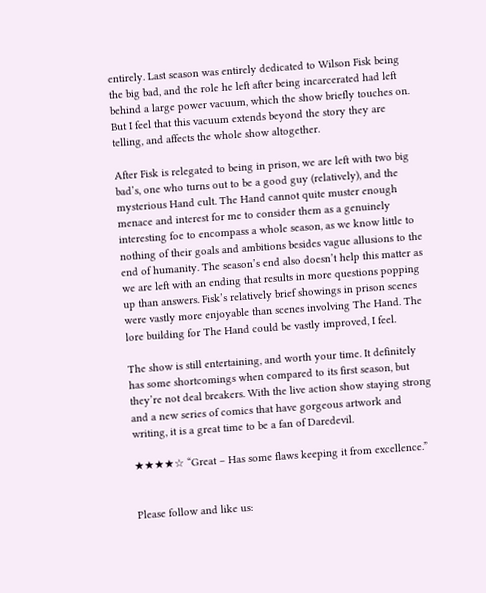entirely. Last season was entirely dedicated to Wilson Fisk being the big bad, and the role he left after being incarcerated had left behind a large power vacuum, which the show briefly touches on. But I feel that this vacuum extends beyond the story they are telling, and affects the whole show altogether.

After Fisk is relegated to being in prison, we are left with two big bad’s, one who turns out to be a good guy (relatively), and the mysterious Hand cult. The Hand cannot quite muster enough menace and interest for me to consider them as a genuinely interesting foe to encompass a whole season, as we know little to nothing of their goals and ambitions besides vague allusions to the end of humanity. The season’s end also doesn’t help this matter as we are left with an ending that results in more questions popping up than answers. Fisk’s relatively brief showings in prison scenes were vastly more enjoyable than scenes involving The Hand. The lore building for The Hand could be vastly improved, I feel.

The show is still entertaining, and worth your time. It definitely has some shortcomings when compared to its first season, but they’re not deal breakers. With the live action show staying strong and a new series of comics that have gorgeous artwork and writing, it is a great time to be a fan of Daredevil.

★★★★☆ “Great – Has some flaws keeping it from excellence.”


Please follow and like us: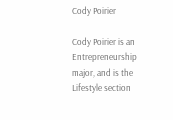Cody Poirier

Cody Poirier is an Entrepreneurship major, and is the Lifestyle section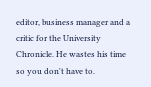editor, business manager and a critic for the University Chronicle. He wastes his time so you don't have to.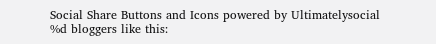Social Share Buttons and Icons powered by Ultimatelysocial
%d bloggers like this: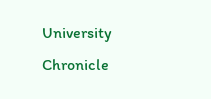University Chronicle